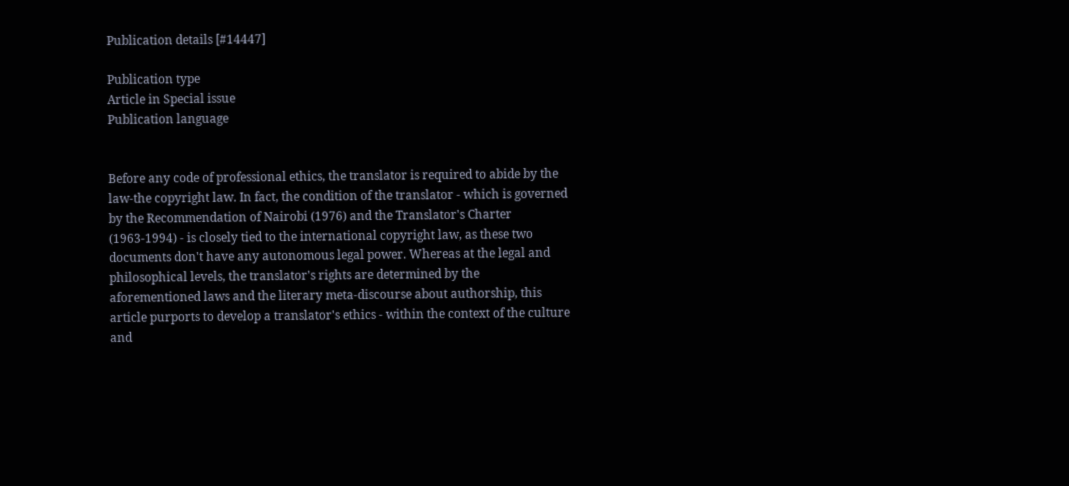Publication details [#14447]

Publication type
Article in Special issue
Publication language


Before any code of professional ethics, the translator is required to abide by the law-the copyright law. In fact, the condition of the translator - which is governed by the Recommendation of Nairobi (1976) and the Translator's Charter (1963-1994) - is closely tied to the international copyright law, as these two documents don't have any autonomous legal power. Whereas at the legal and philosophical levels, the translator's rights are determined by the aforementioned laws and the literary meta-discourse about authorship, this article purports to develop a translator's ethics - within the context of the culture and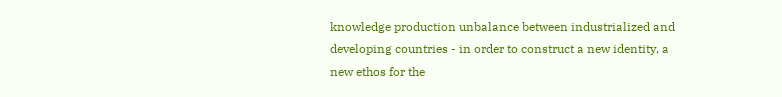knowledge production unbalance between industrialized and developing countries - in order to construct a new identity, a new ethos for the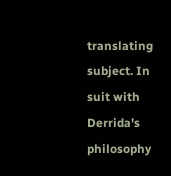translating subject. In suit with Derrida's philosophy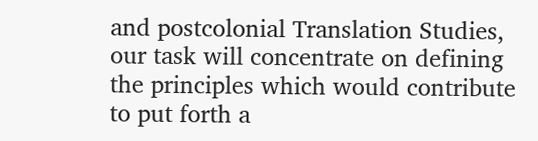and postcolonial Translation Studies, our task will concentrate on defining the principles which would contribute to put forth a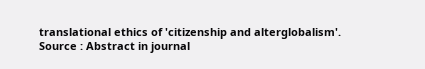translational ethics of 'citizenship and alterglobalism'.
Source : Abstract in journal